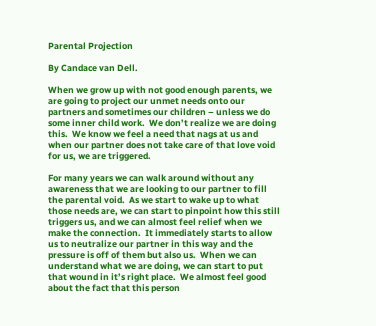Parental Projection

By Candace van Dell.

When we grow up with not good enough parents, we are going to project our unmet needs onto our partners and sometimes our children – unless we do some inner child work.  We don’t realize we are doing this.  We know we feel a need that nags at us and when our partner does not take care of that love void for us, we are triggered.

For many years we can walk around without any awareness that we are looking to our partner to fill the parental void.  As we start to wake up to what those needs are, we can start to pinpoint how this still triggers us, and we can almost feel relief when we make the connection.  It immediately starts to allow us to neutralize our partner in this way and the pressure is off of them but also us.  When we can understand what we are doing, we can start to put that wound in it’s right place.  We almost feel good about the fact that this person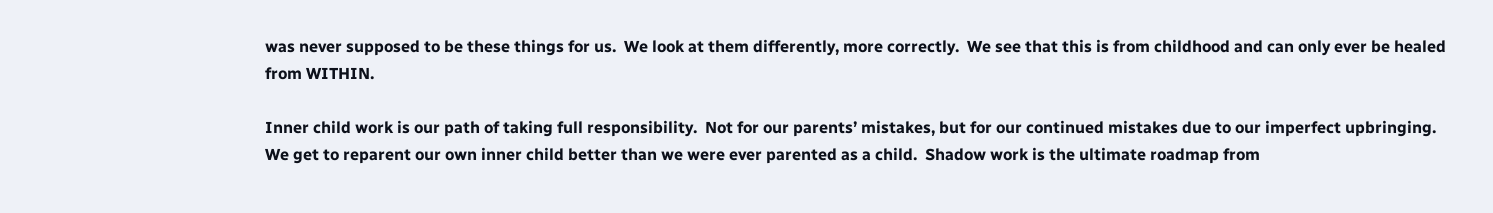was never supposed to be these things for us.  We look at them differently, more correctly.  We see that this is from childhood and can only ever be healed from WITHIN.

Inner child work is our path of taking full responsibility.  Not for our parents’ mistakes, but for our continued mistakes due to our imperfect upbringing.  We get to reparent our own inner child better than we were ever parented as a child.  Shadow work is the ultimate roadmap from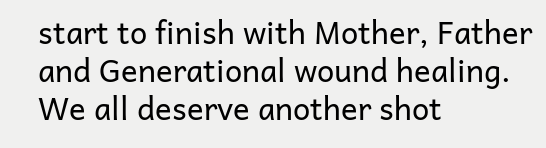start to finish with Mother, Father and Generational wound healing.  We all deserve another shot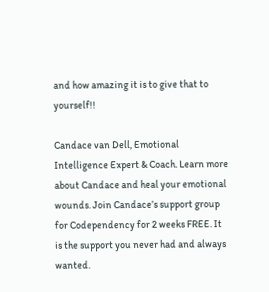and how amazing it is to give that to yourself!!

Candace van Dell, Emotional Intelligence Expert & Coach. Learn more about Candace and heal your emotional wounds. Join Candace’s support group for Codependency for 2 weeks FREE. It is the support you never had and always wanted.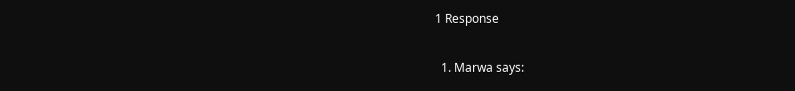1 Response

  1. Marwa says: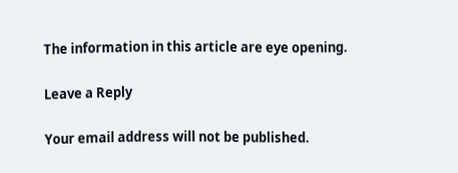The information in this article are eye opening.

Leave a Reply

Your email address will not be published.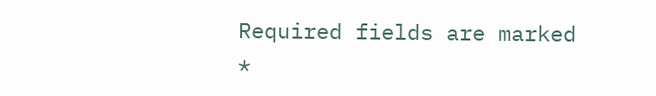Required fields are marked *